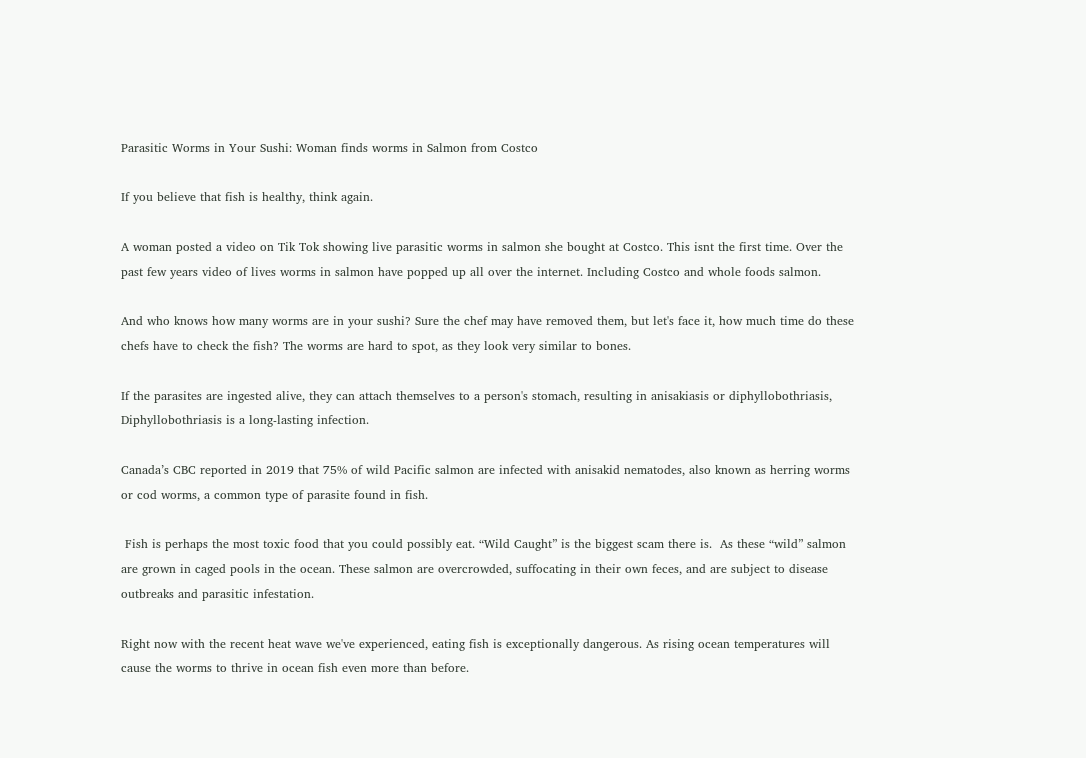Parasitic Worms in Your Sushi: Woman finds worms in Salmon from Costco

If you believe that fish is healthy, think again.

A woman posted a video on Tik Tok showing live parasitic worms in salmon she bought at Costco. This isnt the first time. Over the past few years video of lives worms in salmon have popped up all over the internet. Including Costco and whole foods salmon.

And who knows how many worms are in your sushi? Sure the chef may have removed them, but let's face it, how much time do these chefs have to check the fish? The worms are hard to spot, as they look very similar to bones.

If the parasites are ingested alive, they can attach themselves to a person's stomach, resulting in anisakiasis or diphyllobothriasis, Diphyllobothriasis is a long-lasting infection.

Canada’s CBC reported in 2019 that 75% of wild Pacific salmon are infected with anisakid nematodes, also known as herring worms or cod worms, a common type of parasite found in fish.

 Fish is perhaps the most toxic food that you could possibly eat. “Wild Caught” is the biggest scam there is.  As these “wild” salmon are grown in caged pools in the ocean. These salmon are overcrowded, suffocating in their own feces, and are subject to disease outbreaks and parasitic infestation.

Right now with the recent heat wave we've experienced, eating fish is exceptionally dangerous. As rising ocean temperatures will cause the worms to thrive in ocean fish even more than before.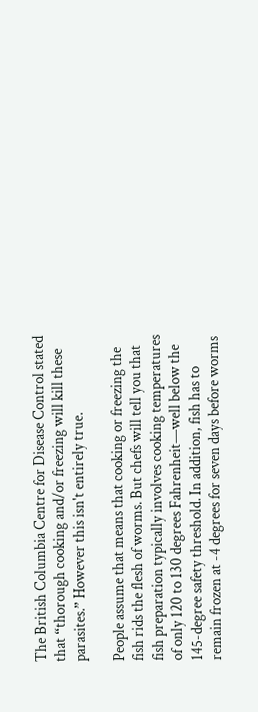The British Columbia Centre for Disease Control stated that “thorough cooking and/or freezing will kill these parasites.” However this isn't entirely true.

People assume that means that cooking or freezing the fish rids the flesh of worms. But chefs will tell you that fish preparation typically involves cooking temperatures of only 120 to 130 degrees Fahrenheit—well below the 145-degree safety threshold. In addition, fish has to remain frozen at -4 degrees for seven days before worms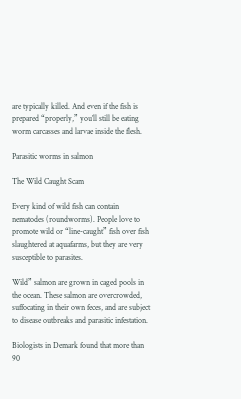are typically killed. And even if the fish is prepared “properly,” you’ll still be eating worm carcasses and larvae inside the flesh.

Parasitic worms in salmon

The Wild Caught Scam

Every kind of wild fish can contain nematodes (roundworms). People love to promote wild or “line-caught” fish over fish slaughtered at aquafarms, but they are very susceptible to parasites.

Wild” salmon are grown in caged pools in the ocean. These salmon are overcrowded, suffocating in their own feces, and are subject to disease outbreaks and parasitic infestation.

Biologists in Demark found that more than 90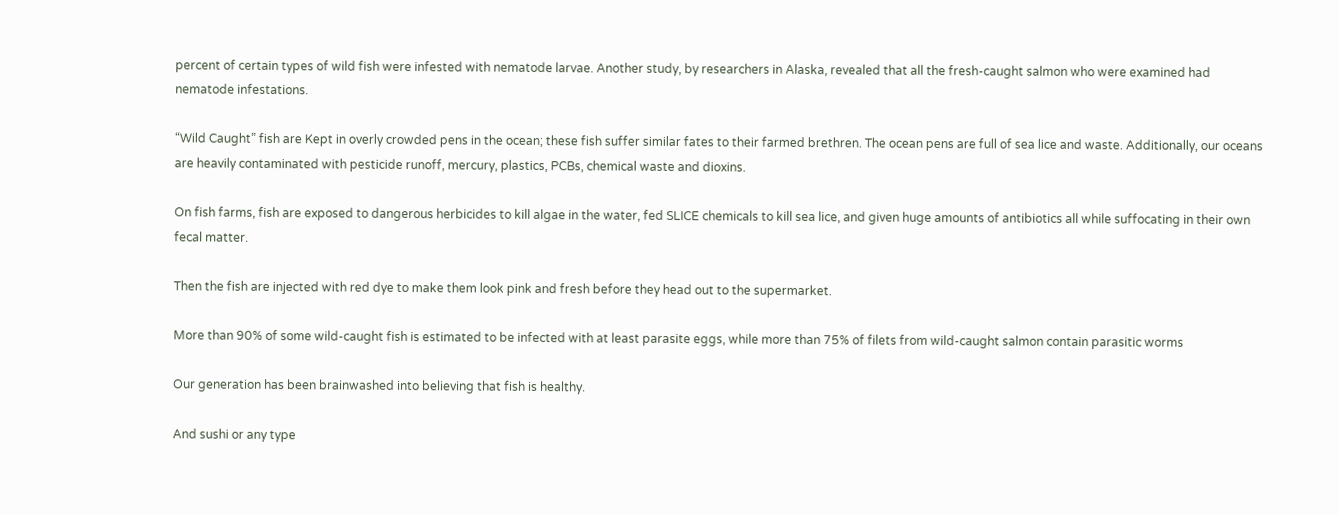percent of certain types of wild fish were infested with nematode larvae. Another study, by researchers in Alaska, revealed that all the fresh-caught salmon who were examined had nematode infestations.

“Wild Caught” fish are Kept in overly crowded pens in the ocean; these fish suffer similar fates to their farmed brethren. The ocean pens are full of sea lice and waste. Additionally, our oceans are heavily contaminated with pesticide runoff, mercury, plastics, PCBs, chemical waste and dioxins.

On fish farms, fish are exposed to dangerous herbicides to kill algae in the water, fed SLICE chemicals to kill sea lice, and given huge amounts of antibiotics all while suffocating in their own fecal matter.

Then the fish are injected with red dye to make them look pink and fresh before they head out to the supermarket.

More than 90% of some wild-caught fish is estimated to be infected with at least parasite eggs, while more than 75% of filets from wild-caught salmon contain parasitic worms

Our generation has been brainwashed into believing that fish is healthy.

And sushi or any type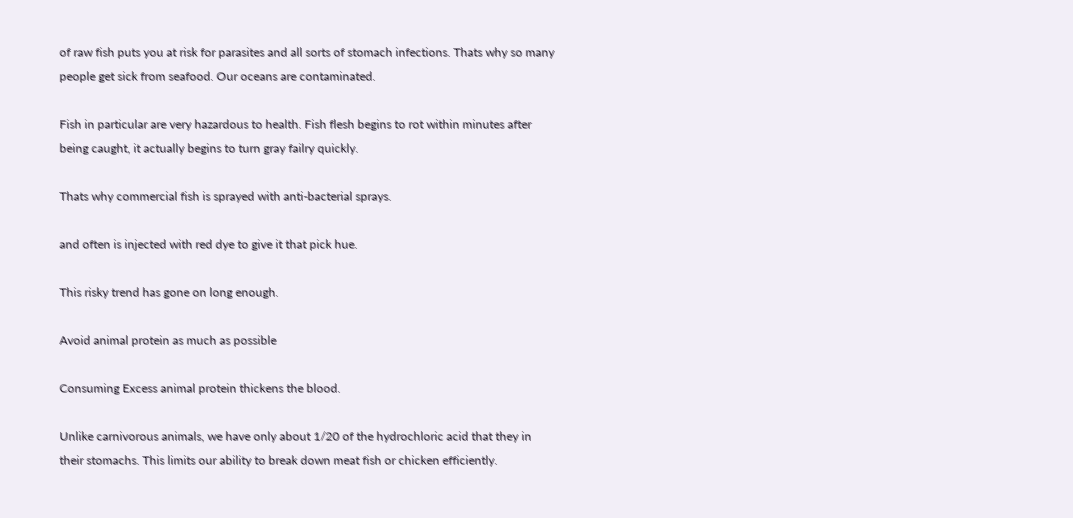of raw fish puts you at risk for parasites and all sorts of stomach infections. Thats why so many people get sick from seafood. Our oceans are contaminated.

Fish in particular are very hazardous to health. Fish flesh begins to rot within minutes after being caught, it actually begins to turn gray failry quickly.

Thats why commercial fish is sprayed with anti-bacterial sprays.

and often is injected with red dye to give it that pick hue.

This risky trend has gone on long enough.

Avoid animal protein as much as possible

Consuming Excess animal protein thickens the blood.

Unlike carnivorous animals, we have only about 1/20 of the hydrochloric acid that they in their stomachs. This limits our ability to break down meat fish or chicken efficiently.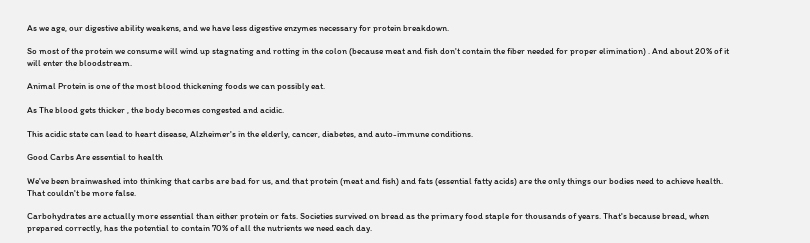As we age, our digestive ability weakens, and we have less digestive enzymes necessary for protein breakdown.

So most of the protein we consume will wind up stagnating and rotting in the colon (because meat and fish don't contain the fiber needed for proper elimination) . And about 20% of it will enter the bloodstream.

Animal Protein is one of the most blood thickening foods we can possibly eat.

As The blood gets thicker , the body becomes congested and acidic.

This acidic state can lead to heart disease, Alzheimer's in the elderly, cancer, diabetes, and auto-immune conditions.

Good Carbs Are essential to health

We've been brainwashed into thinking that carbs are bad for us, and that protein (meat and fish) and fats (essential fatty acids) are the only things our bodies need to achieve health. That couldn't be more false.

Carbohydrates are actually more essential than either protein or fats. Societies survived on bread as the primary food staple for thousands of years. That's because bread, when prepared correctly, has the potential to contain 70% of all the nutrients we need each day.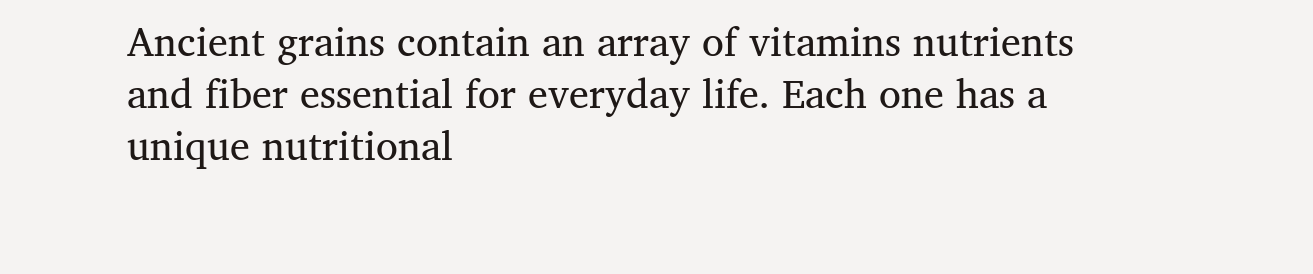Ancient grains contain an array of vitamins nutrients and fiber essential for everyday life. Each one has a unique nutritional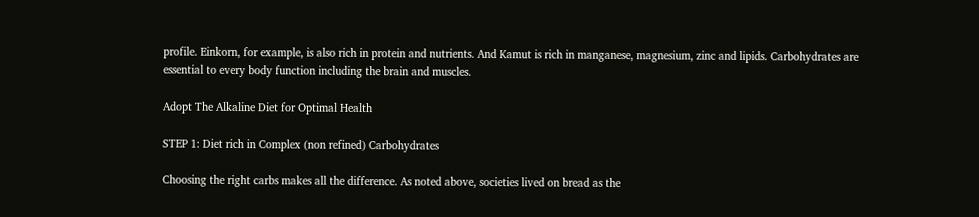profile. Einkorn, for example, is also rich in protein and nutrients. And Kamut is rich in manganese, magnesium, zinc and lipids. Carbohydrates are essential to every body function including the brain and muscles.

Adopt The Alkaline Diet for Optimal Health

STEP 1: Diet rich in Complex (non refined) Carbohydrates

Choosing the right carbs makes all the difference. As noted above, societies lived on bread as the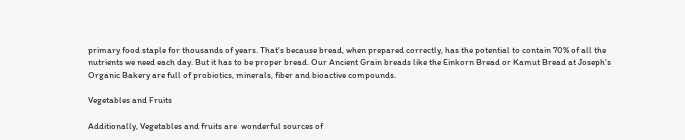primary food staple for thousands of years. That's because bread, when prepared correctly, has the potential to contain 70% of all the nutrients we need each day. But it has to be proper bread. Our Ancient Grain breads like the Einkorn Bread or Kamut Bread at Joseph's Organic Bakery are full of probiotics, minerals, fiber and bioactive compounds.

Vegetables and Fruits

Additionally, Vegetables and fruits are  wonderful sources of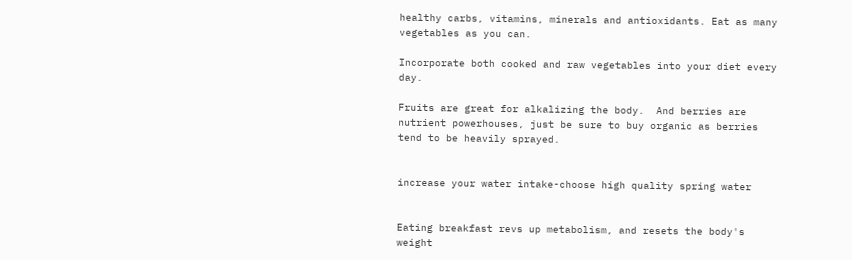healthy carbs, vitamins, minerals and antioxidants. Eat as many vegetables as you can.

Incorporate both cooked and raw vegetables into your diet every day.

Fruits are great for alkalizing the body.  And berries are nutrient powerhouses, just be sure to buy organic as berries tend to be heavily sprayed.


increase your water intake-choose high quality spring water


Eating breakfast revs up metabolism, and resets the body's weight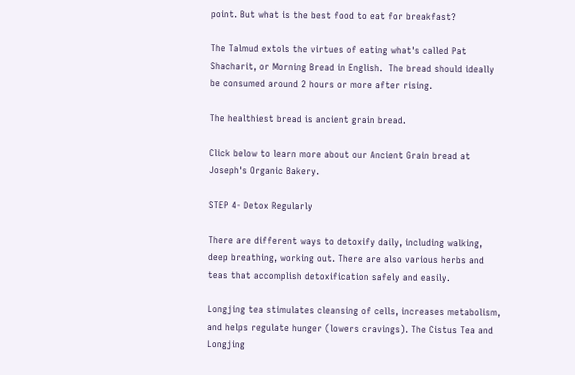point. But what is the best food to eat for breakfast?

The Talmud extols the virtues of eating what's called Pat Shacharit, or Morning Bread in English.  The bread should ideally be consumed around 2 hours or more after rising.

The healthiest bread is ancient grain bread.

Click below to learn more about our Ancient Grain bread at Joseph's Organic Bakery.

STEP 4- Detox Regularly

There are different ways to detoxify daily, including walking, deep breathing, working out. There are also various herbs and teas that accomplish detoxification safely and easily.

Longjing tea stimulates cleansing of cells, increases metabolism, and helps regulate hunger (lowers cravings). The Cistus Tea and Longjing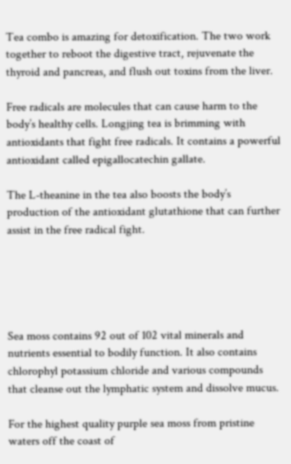Tea combo is amazing for detoxification. The two work together to reboot the digestive tract, rejuvenate the thyroid and pancreas, and flush out toxins from the liver.

Free radicals are molecules that can cause harm to the body’s healthy cells. Longjing tea is brimming with antioxidants that fight free radicals. It contains a powerful antioxidant called epigallocatechin gallate.

The L-theanine in the tea also boosts the body’s production of the antioxidant glutathione that can further assist in the free radical fight.





Sea moss contains 92 out of 102 vital minerals and nutrients essential to bodily function. It also contains chlorophyl potassium chloride and various compounds that cleanse out the lymphatic system and dissolve mucus.

For the highest quality purple sea moss from pristine waters off the coast of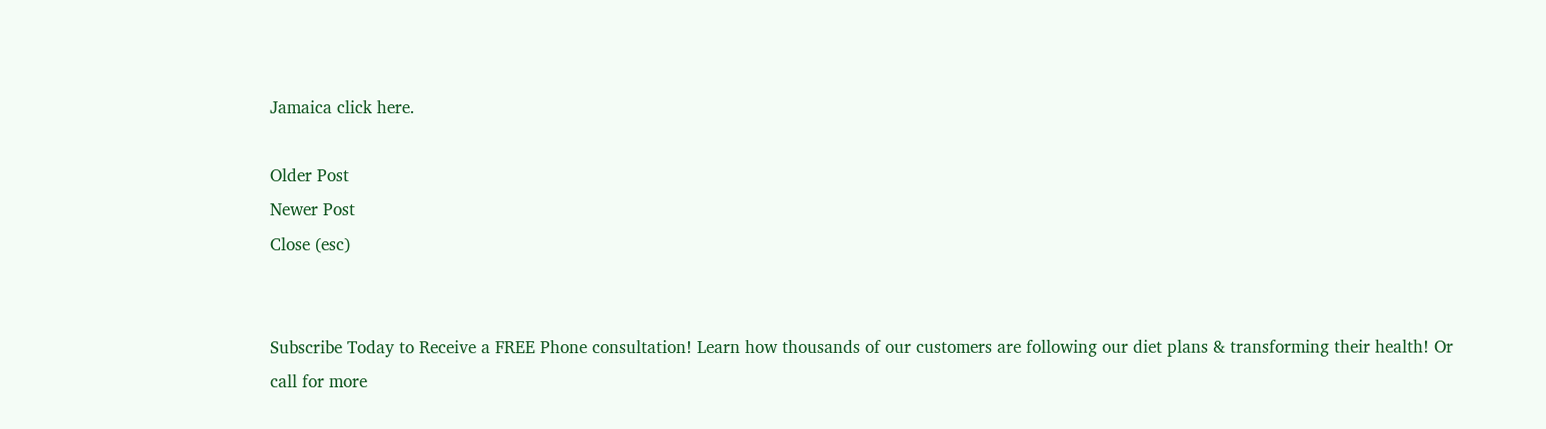Jamaica click here.

Older Post
Newer Post
Close (esc)


Subscribe Today to Receive a FREE Phone consultation! Learn how thousands of our customers are following our diet plans & transforming their health! Or call for more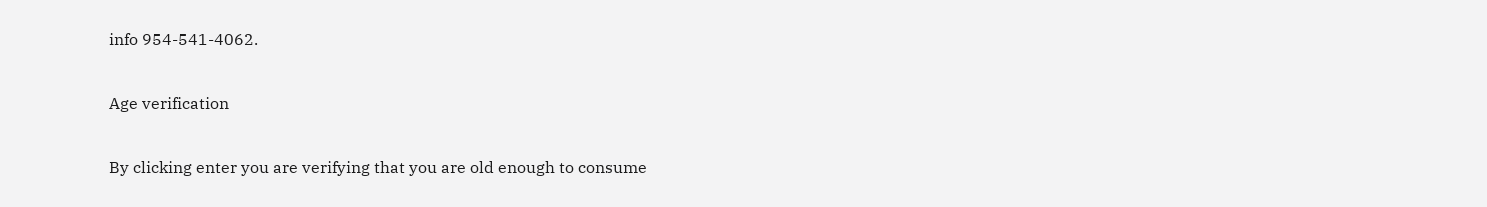info 954-541-4062.

Age verification

By clicking enter you are verifying that you are old enough to consume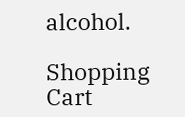alcohol.

Shopping Cart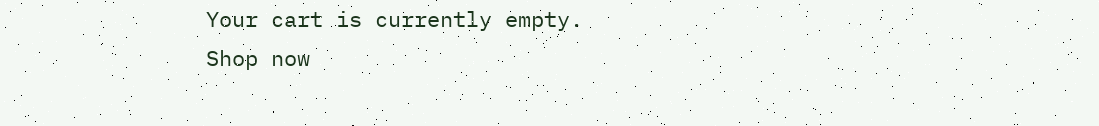Your cart is currently empty.
Shop now